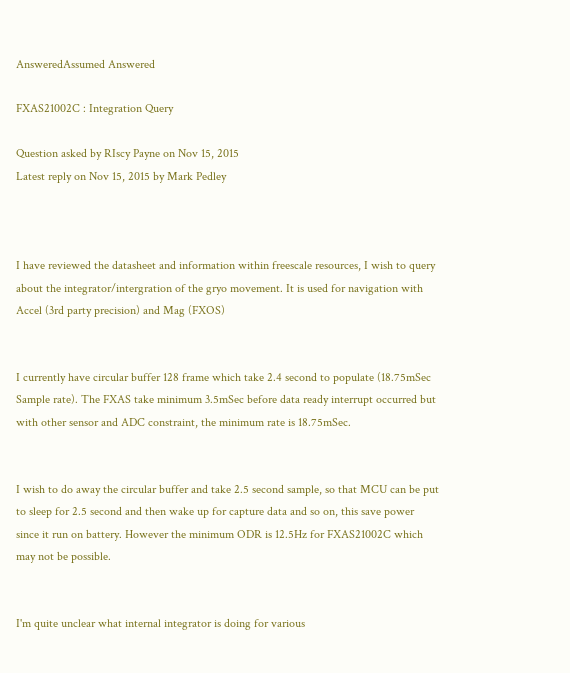AnsweredAssumed Answered

FXAS21002C : Integration Query

Question asked by RIscy Payne on Nov 15, 2015
Latest reply on Nov 15, 2015 by Mark Pedley



I have reviewed the datasheet and information within freescale resources, I wish to query about the integrator/intergration of the gryo movement. It is used for navigation with Accel (3rd party precision) and Mag (FXOS)


I currently have circular buffer 128 frame which take 2.4 second to populate (18.75mSec Sample rate). The FXAS take minimum 3.5mSec before data ready interrupt occurred but with other sensor and ADC constraint, the minimum rate is 18.75mSec.


I wish to do away the circular buffer and take 2.5 second sample, so that MCU can be put to sleep for 2.5 second and then wake up for capture data and so on, this save power since it run on battery. However the minimum ODR is 12.5Hz for FXAS21002C which may not be possible.


I'm quite unclear what internal integrator is doing for various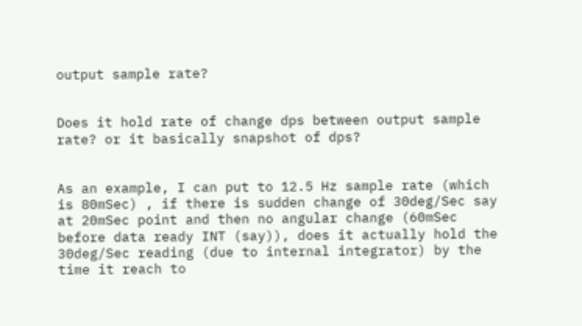output sample rate?


Does it hold rate of change dps between output sample rate? or it basically snapshot of dps?


As an example, I can put to 12.5 Hz sample rate (which is 80mSec) , if there is sudden change of 30deg/Sec say at 20mSec point and then no angular change (60mSec before data ready INT (say)), does it actually hold the 30deg/Sec reading (due to internal integrator) by the time it reach to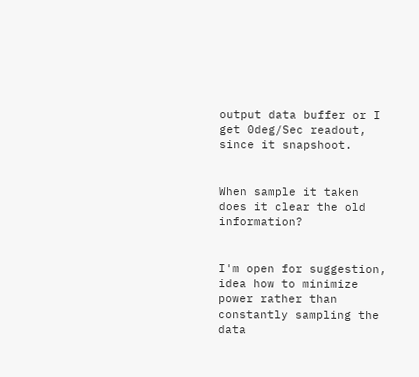output data buffer or I get 0deg/Sec readout, since it snapshoot.


When sample it taken does it clear the old information?


I'm open for suggestion, idea how to minimize power rather than constantly sampling the data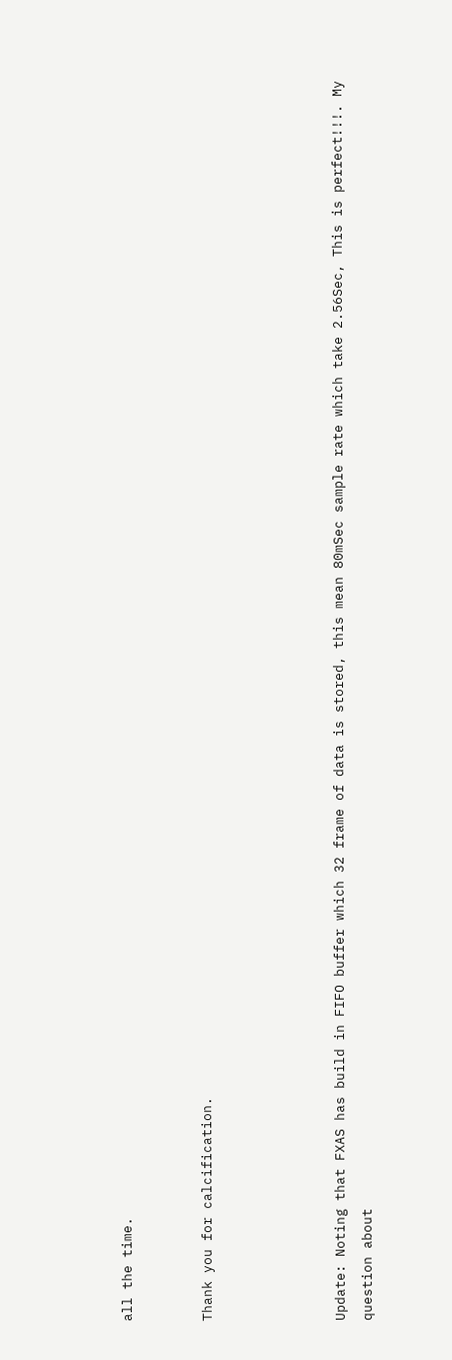all the time.


Thank you for calcification.




Update: Noting that FXAS has build in FIFO buffer which 32 frame of data is stored, this mean 80mSec sample rate which take 2.56Sec, This is perfect!!!. My question about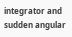integrator and sudden angular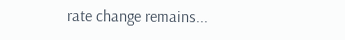rate change remains...